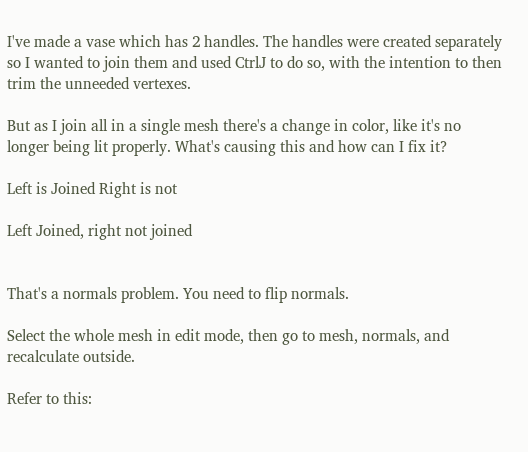I've made a vase which has 2 handles. The handles were created separately so I wanted to join them and used CtrlJ to do so, with the intention to then trim the unneeded vertexes.

But as I join all in a single mesh there's a change in color, like it's no longer being lit properly. What's causing this and how can I fix it?

Left is Joined Right is not

Left Joined, right not joined


That's a normals problem. You need to flip normals.

Select the whole mesh in edit mode, then go to mesh, normals, and recalculate outside.

Refer to this: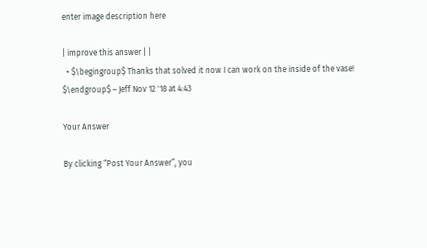enter image description here

| improve this answer | |
  • $\begingroup$ Thanks that solved it now I can work on the inside of the vase! $\endgroup$ – Jeff Nov 12 '18 at 4:43

Your Answer

By clicking “Post Your Answer”, you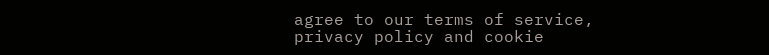agree to our terms of service, privacy policy and cookie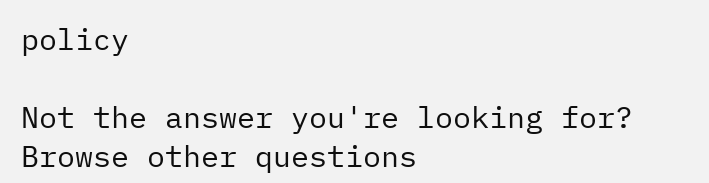policy

Not the answer you're looking for? Browse other questions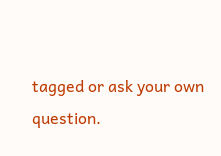tagged or ask your own question.